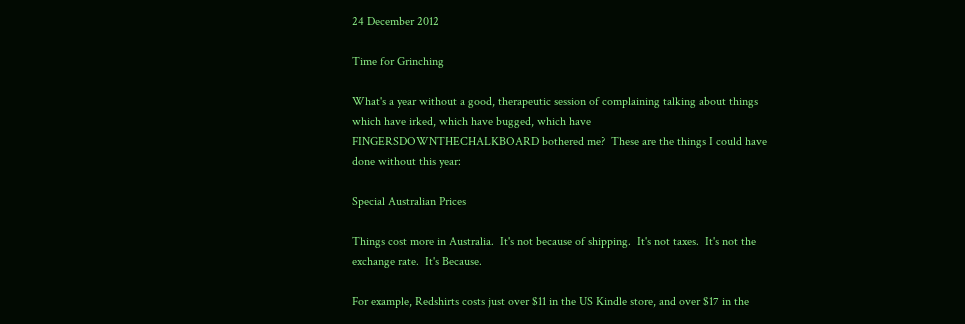24 December 2012

Time for Grinching

What's a year without a good, therapeutic session of complaining talking about things which have irked, which have bugged, which have FINGERSDOWNTHECHALKBOARD bothered me?  These are the things I could have done without this year:

Special Australian Prices

Things cost more in Australia.  It's not because of shipping.  It's not taxes.  It's not the exchange rate.  It's Because.

For example, Redshirts costs just over $11 in the US Kindle store, and over $17 in the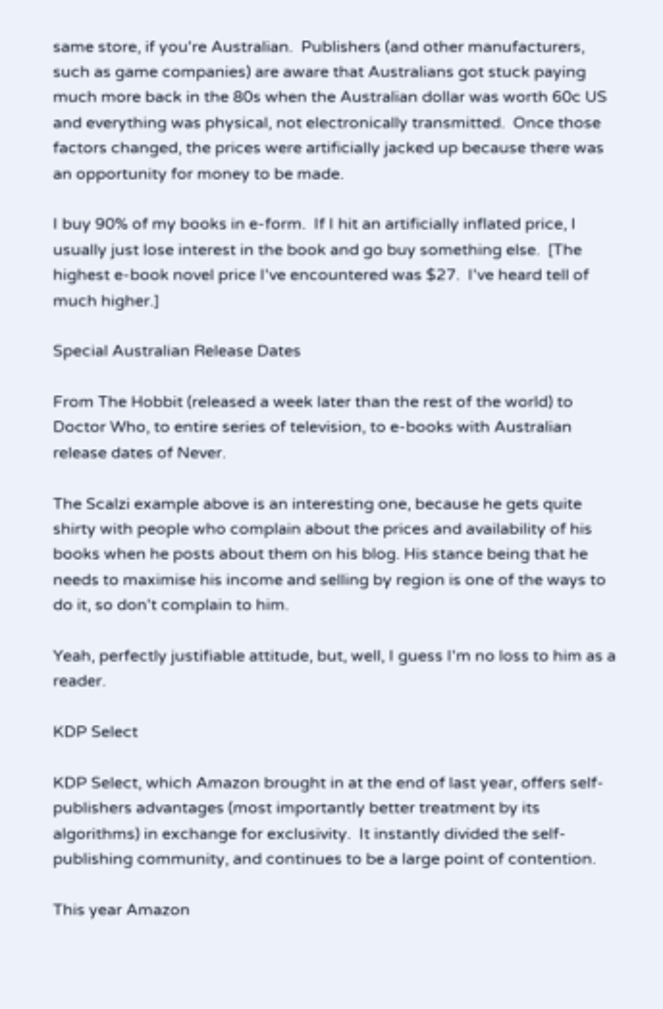same store, if you're Australian.  Publishers (and other manufacturers, such as game companies) are aware that Australians got stuck paying much more back in the 80s when the Australian dollar was worth 60c US and everything was physical, not electronically transmitted.  Once those factors changed, the prices were artificially jacked up because there was an opportunity for money to be made.

I buy 90% of my books in e-form.  If I hit an artificially inflated price, I usually just lose interest in the book and go buy something else.  [The highest e-book novel price I've encountered was $27.  I've heard tell of much higher.]

Special Australian Release Dates

From The Hobbit (released a week later than the rest of the world) to Doctor Who, to entire series of television, to e-books with Australian release dates of Never.

The Scalzi example above is an interesting one, because he gets quite shirty with people who complain about the prices and availability of his books when he posts about them on his blog. His stance being that he needs to maximise his income and selling by region is one of the ways to do it, so don't complain to him.

Yeah, perfectly justifiable attitude, but, well, I guess I'm no loss to him as a reader.

KDP Select

KDP Select, which Amazon brought in at the end of last year, offers self-publishers advantages (most importantly better treatment by its algorithms) in exchange for exclusivity.  It instantly divided the self-publishing community, and continues to be a large point of contention.

This year Amazon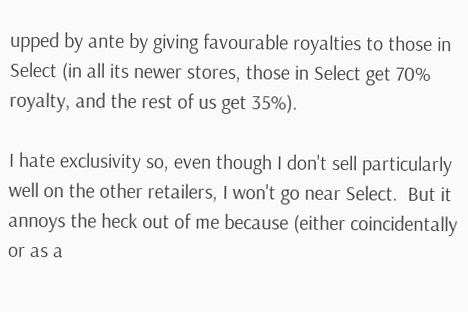upped by ante by giving favourable royalties to those in Select (in all its newer stores, those in Select get 70% royalty, and the rest of us get 35%).

I hate exclusivity so, even though I don't sell particularly well on the other retailers, I won't go near Select.  But it annoys the heck out of me because (either coincidentally or as a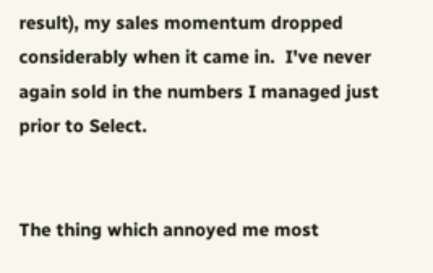result), my sales momentum dropped considerably when it came in.  I've never again sold in the numbers I managed just prior to Select.


The thing which annoyed me most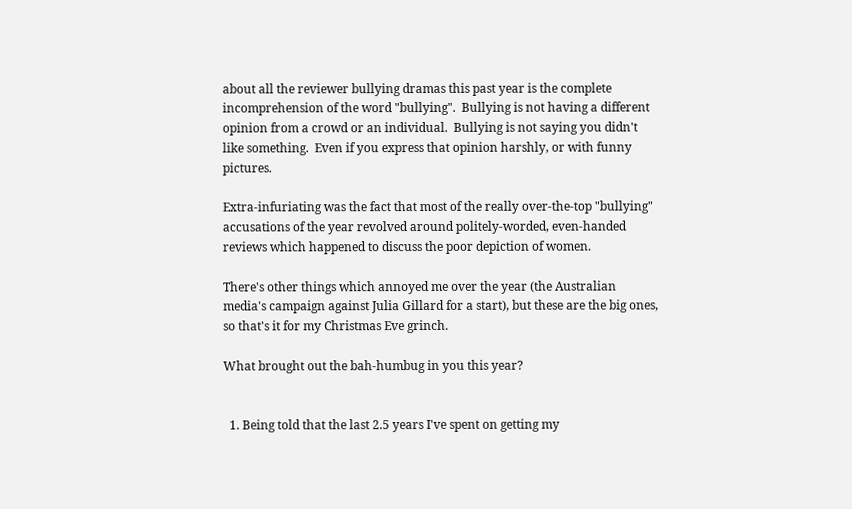about all the reviewer bullying dramas this past year is the complete incomprehension of the word "bullying".  Bullying is not having a different opinion from a crowd or an individual.  Bullying is not saying you didn't like something.  Even if you express that opinion harshly, or with funny pictures.

Extra-infuriating was the fact that most of the really over-the-top "bullying" accusations of the year revolved around politely-worded, even-handed reviews which happened to discuss the poor depiction of women.

There's other things which annoyed me over the year (the Australian media's campaign against Julia Gillard for a start), but these are the big ones, so that's it for my Christmas Eve grinch.

What brought out the bah-humbug in you this year?


  1. Being told that the last 2.5 years I've spent on getting my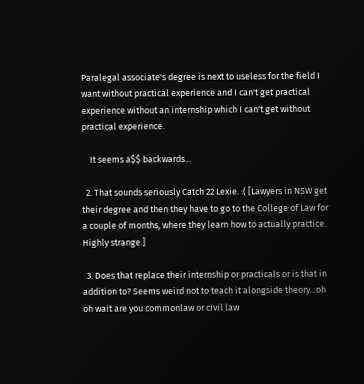Paralegal associate's degree is next to useless for the field I want without practical experience and I can't get practical experience without an internship which I can't get without practical experience.

    It seems a$$ backwards...

  2. That sounds seriously Catch 22 Lexie. :( [Lawyers in NSW get their degree and then they have to go to the College of Law for a couple of months, where they learn how to actually practice. Highly strange.]

  3. Does that replace their internship or practicals or is that in addition to? Seems weird not to teach it alongside theory...oh oh wait are you commonlaw or civil law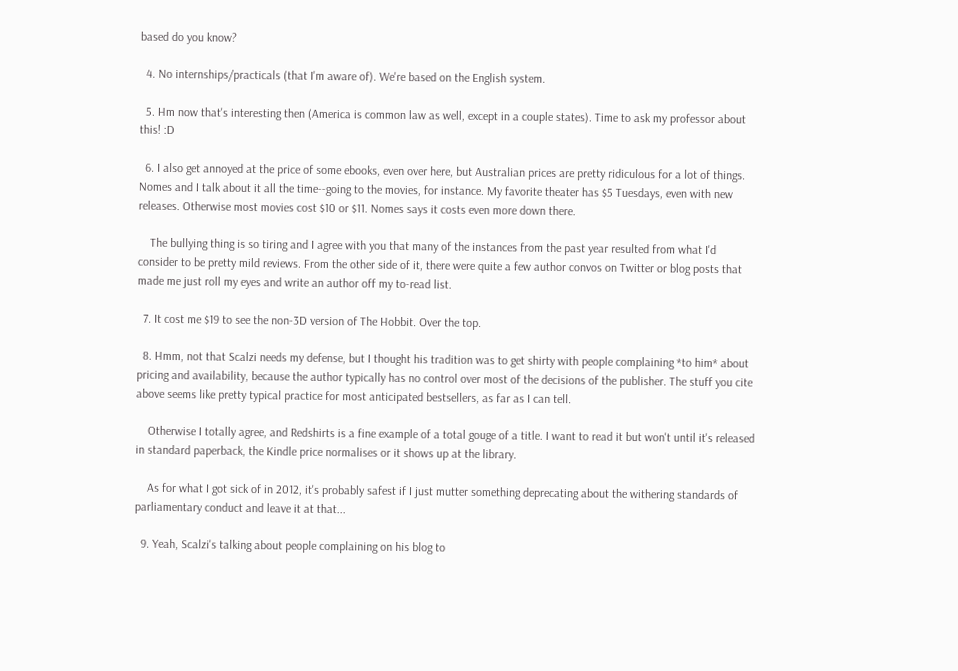based do you know?

  4. No internships/practicals (that I'm aware of). We're based on the English system.

  5. Hm now that's interesting then (America is common law as well, except in a couple states). Time to ask my professor about this! :D

  6. I also get annoyed at the price of some ebooks, even over here, but Australian prices are pretty ridiculous for a lot of things. Nomes and I talk about it all the time--going to the movies, for instance. My favorite theater has $5 Tuesdays, even with new releases. Otherwise most movies cost $10 or $11. Nomes says it costs even more down there.

    The bullying thing is so tiring and I agree with you that many of the instances from the past year resulted from what I'd consider to be pretty mild reviews. From the other side of it, there were quite a few author convos on Twitter or blog posts that made me just roll my eyes and write an author off my to-read list.

  7. It cost me $19 to see the non-3D version of The Hobbit. Over the top.

  8. Hmm, not that Scalzi needs my defense, but I thought his tradition was to get shirty with people complaining *to him* about pricing and availability, because the author typically has no control over most of the decisions of the publisher. The stuff you cite above seems like pretty typical practice for most anticipated bestsellers, as far as I can tell.

    Otherwise I totally agree, and Redshirts is a fine example of a total gouge of a title. I want to read it but won't until it's released in standard paperback, the Kindle price normalises or it shows up at the library.

    As for what I got sick of in 2012, it's probably safest if I just mutter something deprecating about the withering standards of parliamentary conduct and leave it at that...

  9. Yeah, Scalzi's talking about people complaining on his blog to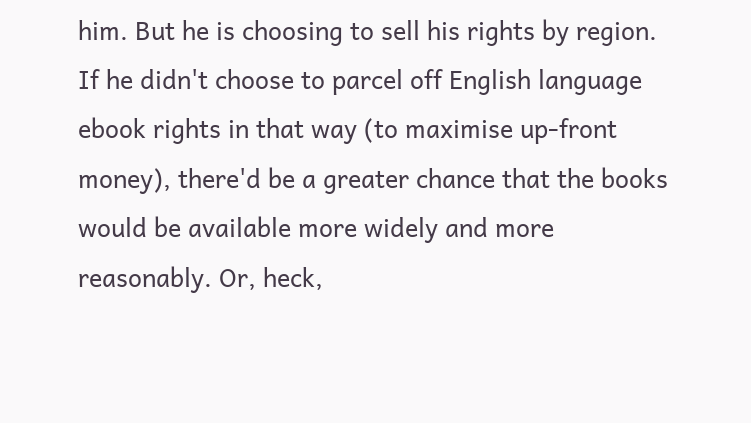him. But he is choosing to sell his rights by region. If he didn't choose to parcel off English language ebook rights in that way (to maximise up-front money), there'd be a greater chance that the books would be available more widely and more reasonably. Or, heck,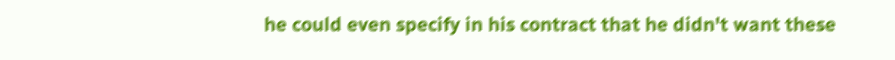he could even specify in his contract that he didn't want these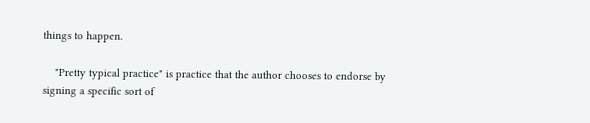things to happen.

    "Pretty typical practice" is practice that the author chooses to endorse by signing a specific sort of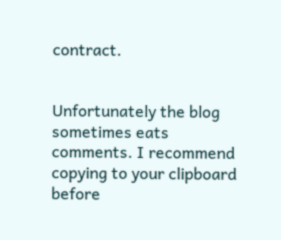contract.


Unfortunately the blog sometimes eats comments. I recommend copying to your clipboard before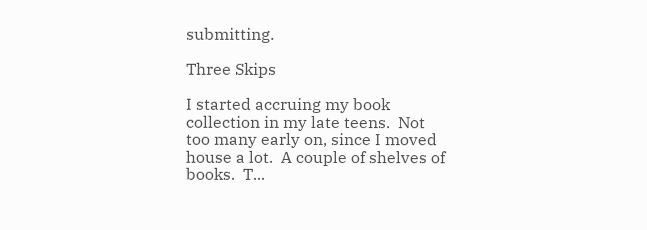submitting.

Three Skips

I started accruing my book collection in my late teens.  Not too many early on, since I moved house a lot.  A couple of shelves of books.  T...